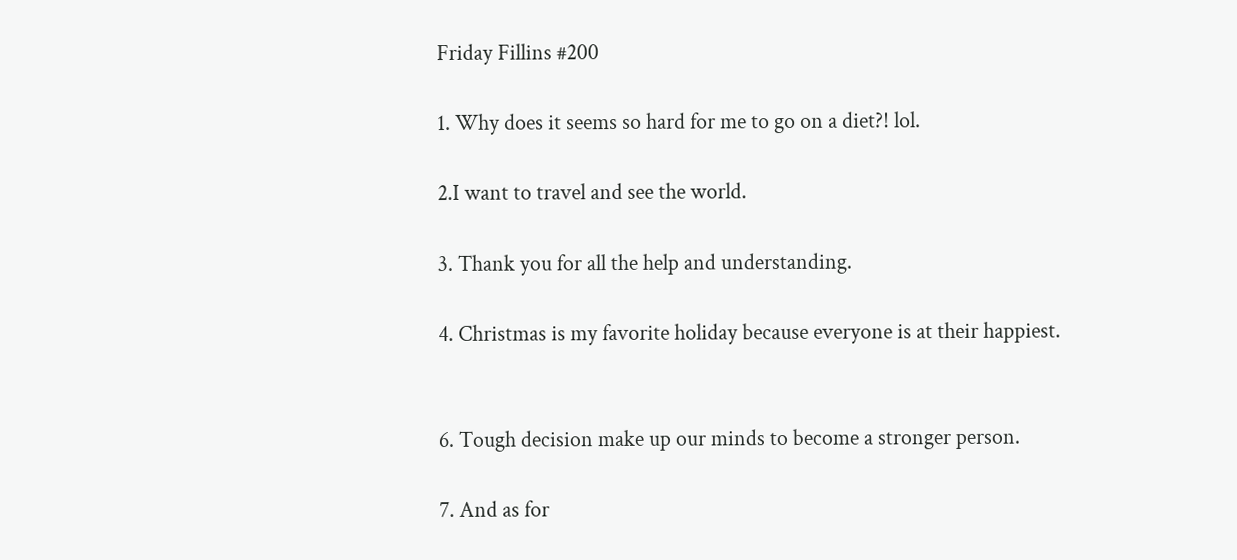Friday Fillins #200

1. Why does it seems so hard for me to go on a diet?! lol.

2.I want to travel and see the world.

3. Thank you for all the help and understanding.

4. Christmas is my favorite holiday because everyone is at their happiest.


6. Tough decision make up our minds to become a stronger person.

7. And as for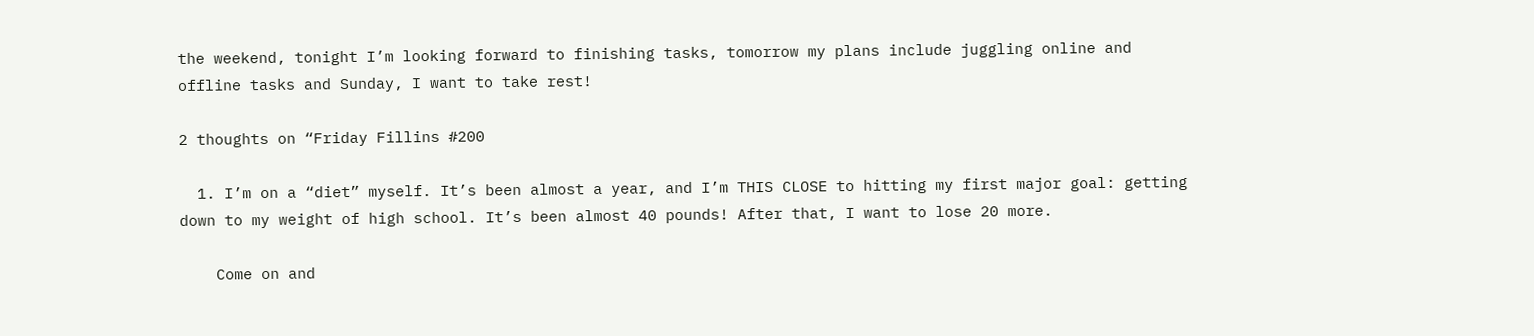the weekend, tonight I’m looking forward to finishing tasks, tomorrow my plans include juggling online and offline tasks and Sunday, I want to take rest!

2 thoughts on “Friday Fillins #200

  1. I’m on a “diet” myself. It’s been almost a year, and I’m THIS CLOSE to hitting my first major goal: getting down to my weight of high school. It’s been almost 40 pounds! After that, I want to lose 20 more.

    Come on and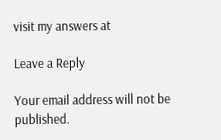visit my answers at

Leave a Reply

Your email address will not be published.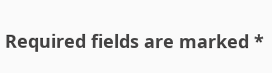Required fields are marked *